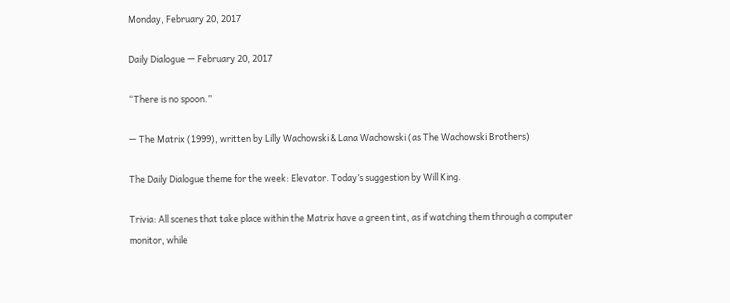Monday, February 20, 2017

Daily Dialogue — February 20, 2017

“There is no spoon.”

— The Matrix (1999), written by Lilly Wachowski & Lana Wachowski (as The Wachowski Brothers)

The Daily Dialogue theme for the week: Elevator. Today’s suggestion by Will King.

Trivia: All scenes that take place within the Matrix have a green tint, as if watching them through a computer monitor, while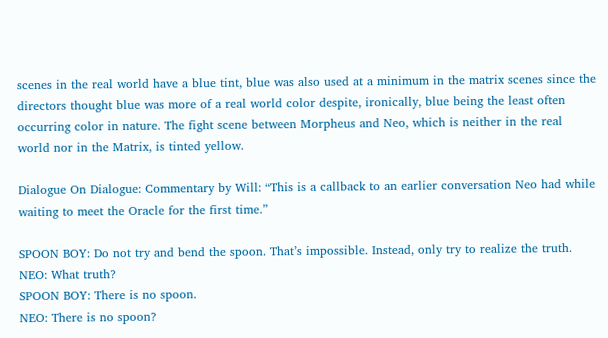scenes in the real world have a blue tint, blue was also used at a minimum in the matrix scenes since the directors thought blue was more of a real world color despite, ironically, blue being the least often occurring color in nature. The fight scene between Morpheus and Neo, which is neither in the real world nor in the Matrix, is tinted yellow.

Dialogue On Dialogue: Commentary by Will: “This is a callback to an earlier conversation Neo had while waiting to meet the Oracle for the first time.”

SPOON BOY: Do not try and bend the spoon. That’s impossible. Instead, only try to realize the truth.
NEO: What truth?
SPOON BOY: There is no spoon.
NEO: There is no spoon?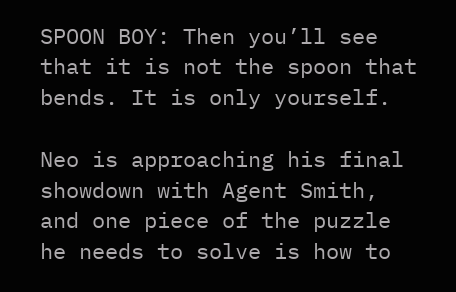SPOON BOY: Then you’ll see that it is not the spoon that bends. It is only yourself.

Neo is approaching his final showdown with Agent Smith, and one piece of the puzzle he needs to solve is how to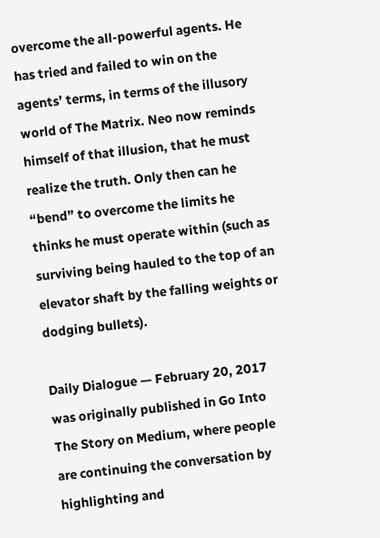overcome the all-powerful agents. He has tried and failed to win on the agents’ terms, in terms of the illusory world of The Matrix. Neo now reminds himself of that illusion, that he must realize the truth. Only then can he “bend” to overcome the limits he thinks he must operate within (such as surviving being hauled to the top of an elevator shaft by the falling weights or dodging bullets).

Daily Dialogue — February 20, 2017 was originally published in Go Into The Story on Medium, where people are continuing the conversation by highlighting and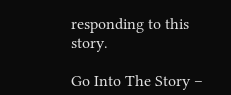responding to this story.

Go Into The Story –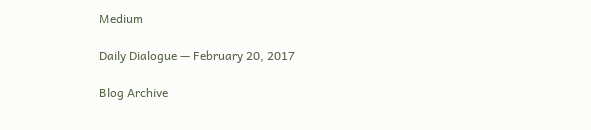Medium

Daily Dialogue — February 20, 2017

Blog Archive